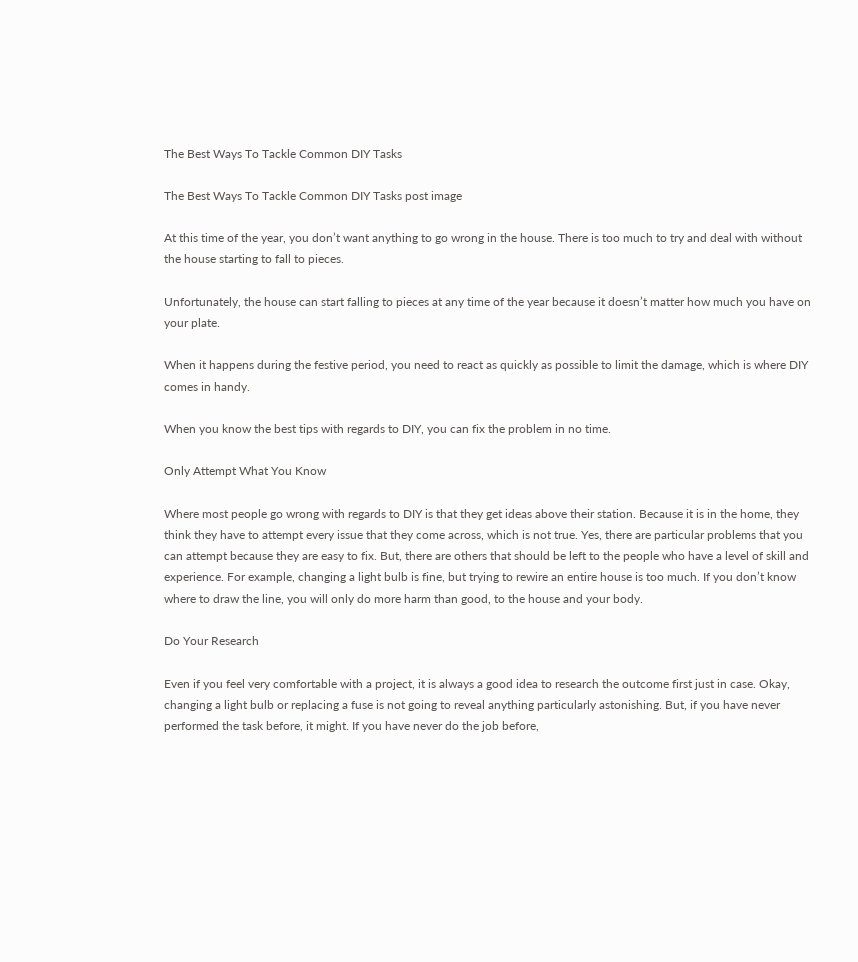The Best Ways To Tackle Common DIY Tasks

The Best Ways To Tackle Common DIY Tasks post image

At this time of the year, you don’t want anything to go wrong in the house. There is too much to try and deal with without the house starting to fall to pieces.

Unfortunately, the house can start falling to pieces at any time of the year because it doesn’t matter how much you have on your plate.

When it happens during the festive period, you need to react as quickly as possible to limit the damage, which is where DIY comes in handy.

When you know the best tips with regards to DIY, you can fix the problem in no time.

Only Attempt What You Know

Where most people go wrong with regards to DIY is that they get ideas above their station. Because it is in the home, they think they have to attempt every issue that they come across, which is not true. Yes, there are particular problems that you can attempt because they are easy to fix. But, there are others that should be left to the people who have a level of skill and experience. For example, changing a light bulb is fine, but trying to rewire an entire house is too much. If you don’t know where to draw the line, you will only do more harm than good, to the house and your body.

Do Your Research

Even if you feel very comfortable with a project, it is always a good idea to research the outcome first just in case. Okay, changing a light bulb or replacing a fuse is not going to reveal anything particularly astonishing. But, if you have never performed the task before, it might. If you have never do the job before,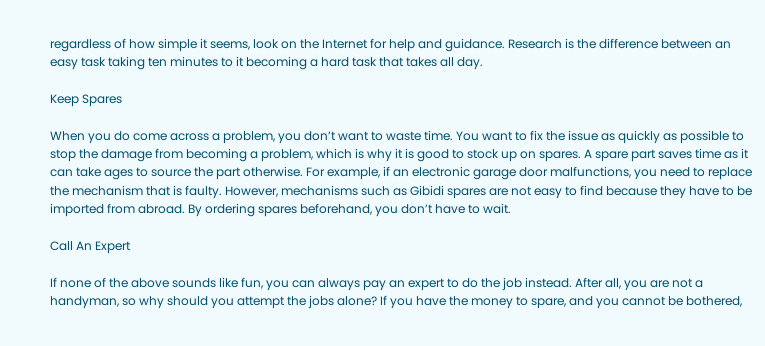regardless of how simple it seems, look on the Internet for help and guidance. Research is the difference between an easy task taking ten minutes to it becoming a hard task that takes all day.

Keep Spares

When you do come across a problem, you don’t want to waste time. You want to fix the issue as quickly as possible to stop the damage from becoming a problem, which is why it is good to stock up on spares. A spare part saves time as it can take ages to source the part otherwise. For example, if an electronic garage door malfunctions, you need to replace the mechanism that is faulty. However, mechanisms such as Gibidi spares are not easy to find because they have to be imported from abroad. By ordering spares beforehand, you don’t have to wait.

Call An Expert

If none of the above sounds like fun, you can always pay an expert to do the job instead. After all, you are not a handyman, so why should you attempt the jobs alone? If you have the money to spare, and you cannot be bothered,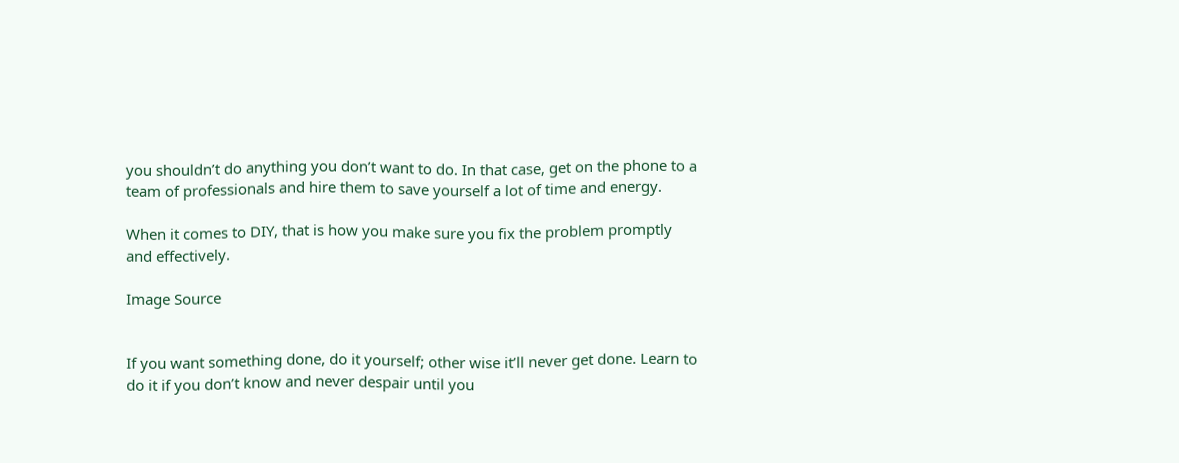you shouldn’t do anything you don’t want to do. In that case, get on the phone to a team of professionals and hire them to save yourself a lot of time and energy.

When it comes to DIY, that is how you make sure you fix the problem promptly and effectively.

Image Source


If you want something done, do it yourself; other wise it’ll never get done. Learn to do it if you don’t know and never despair until you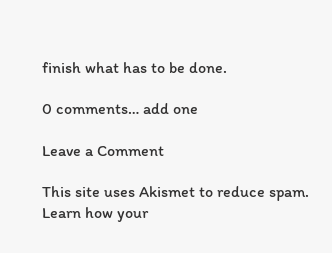finish what has to be done.

0 comments… add one

Leave a Comment

This site uses Akismet to reduce spam. Learn how your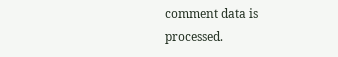comment data is processed.